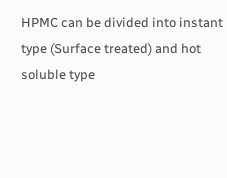HPMC can be divided into instant type (Surface treated) and hot soluble type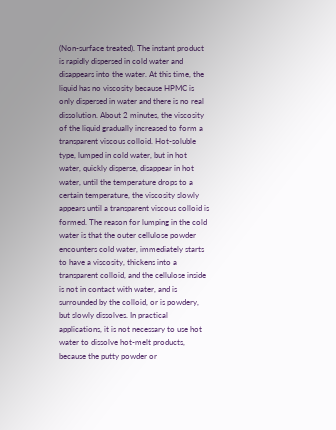(Non-surface treated). The instant product is rapidly dispersed in cold water and disappears into the water. At this time, the liquid has no viscosity because HPMC is only dispersed in water and there is no real dissolution. About 2 minutes, the viscosity of the liquid gradually increased to form a transparent viscous colloid. Hot-soluble type, lumped in cold water, but in hot water, quickly disperse, disappear in hot water, until the temperature drops to a certain temperature, the viscosity slowly appears until a transparent viscous colloid is formed. The reason for lumping in the cold water is that the outer cellulose powder encounters cold water, immediately starts to have a viscosity, thickens into a transparent colloid, and the cellulose inside is not in contact with water, and is surrounded by the colloid, or is powdery, but slowly dissolves. In practical applications, it is not necessary to use hot water to dissolve hot-melt products, because the putty powder or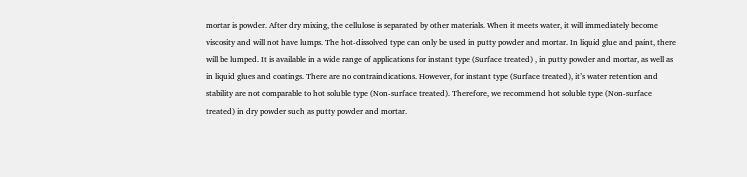mortar is powder. After dry mixing, the cellulose is separated by other materials. When it meets water, it will immediately become viscosity and will not have lumps. The hot-dissolved type can only be used in putty powder and mortar. In liquid glue and paint, there will be lumped. It is available in a wide range of applications for instant type (Surface treated) , in putty powder and mortar, as well as in liquid glues and coatings. There are no contraindications. However, for instant type (Surface treated), it’s water retention and stability are not comparable to hot soluble type (Non-surface treated). Therefore, we recommend hot soluble type (Non-surface treated) in dry powder such as putty powder and mortar.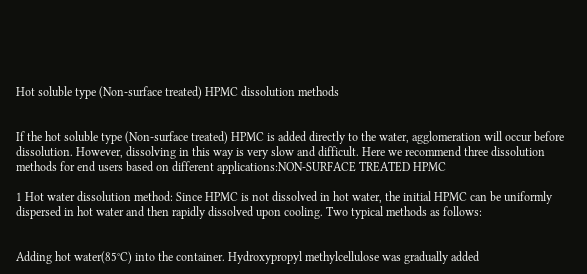Hot soluble type (Non-surface treated) HPMC dissolution methods


If the hot soluble type (Non-surface treated) HPMC is added directly to the water, agglomeration will occur before dissolution. However, dissolving in this way is very slow and difficult. Here we recommend three dissolution methods for end users based on different applications:NON-SURFACE TREATED HPMC

1 Hot water dissolution method: Since HPMC is not dissolved in hot water, the initial HPMC can be uniformly dispersed in hot water and then rapidly dissolved upon cooling. Two typical methods as follows:


Adding hot water(85°C) into the container. Hydroxypropyl methylcellulose was gradually added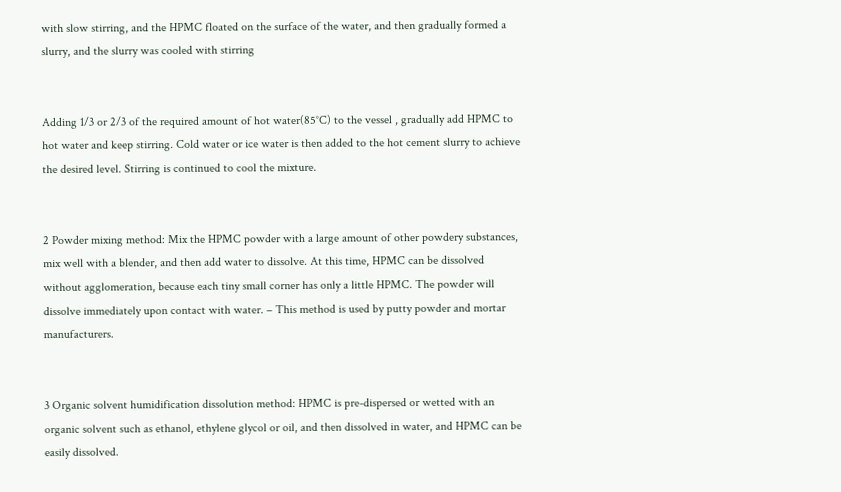with slow stirring, and the HPMC floated on the surface of the water, and then gradually formed a slurry, and the slurry was cooled with stirring


Adding 1/3 or 2/3 of the required amount of hot water(85°C) to the vessel , gradually add HPMC to hot water and keep stirring. Cold water or ice water is then added to the hot cement slurry to achieve the desired level. Stirring is continued to cool the mixture.


2 Powder mixing method: Mix the HPMC powder with a large amount of other powdery substances, mix well with a blender, and then add water to dissolve. At this time, HPMC can be dissolved without agglomeration, because each tiny small corner has only a little HPMC. The powder will dissolve immediately upon contact with water. – This method is used by putty powder and mortar manufacturers.


3 Organic solvent humidification dissolution method: HPMC is pre-dispersed or wetted with an organic solvent such as ethanol, ethylene glycol or oil, and then dissolved in water, and HPMC can be easily dissolved.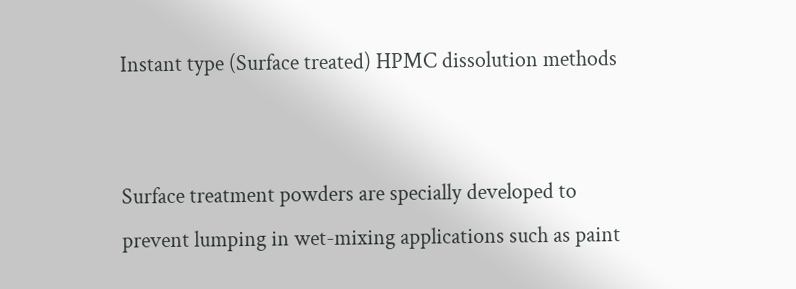Instant type (Surface treated) HPMC dissolution methods


Surface treatment powders are specially developed to prevent lumping in wet-mixing applications such as paint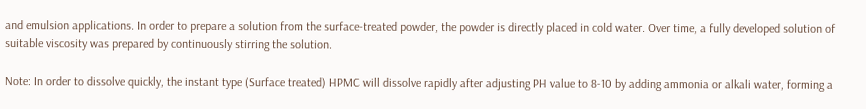and emulsion applications. In order to prepare a solution from the surface-treated powder, the powder is directly placed in cold water. Over time, a fully developed solution of suitable viscosity was prepared by continuously stirring the solution.

Note: In order to dissolve quickly, the instant type (Surface treated) HPMC will dissolve rapidly after adjusting PH value to 8-10 by adding ammonia or alkali water, forming a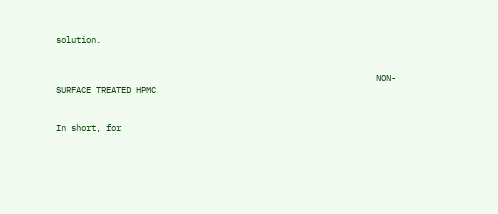solution.


                                                                NON-SURFACE TREATED HPMC


In short, for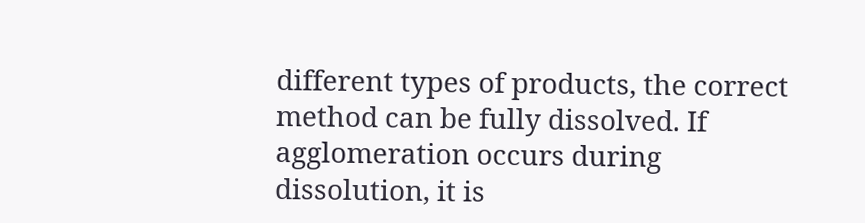different types of products, the correct method can be fully dissolved. If agglomeration occurs during dissolution, it is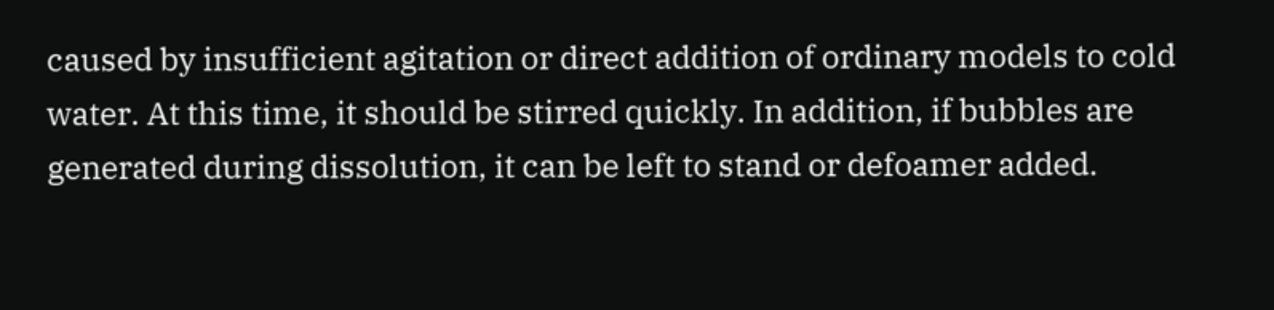caused by insufficient agitation or direct addition of ordinary models to cold water. At this time, it should be stirred quickly. In addition, if bubbles are generated during dissolution, it can be left to stand or defoamer added.